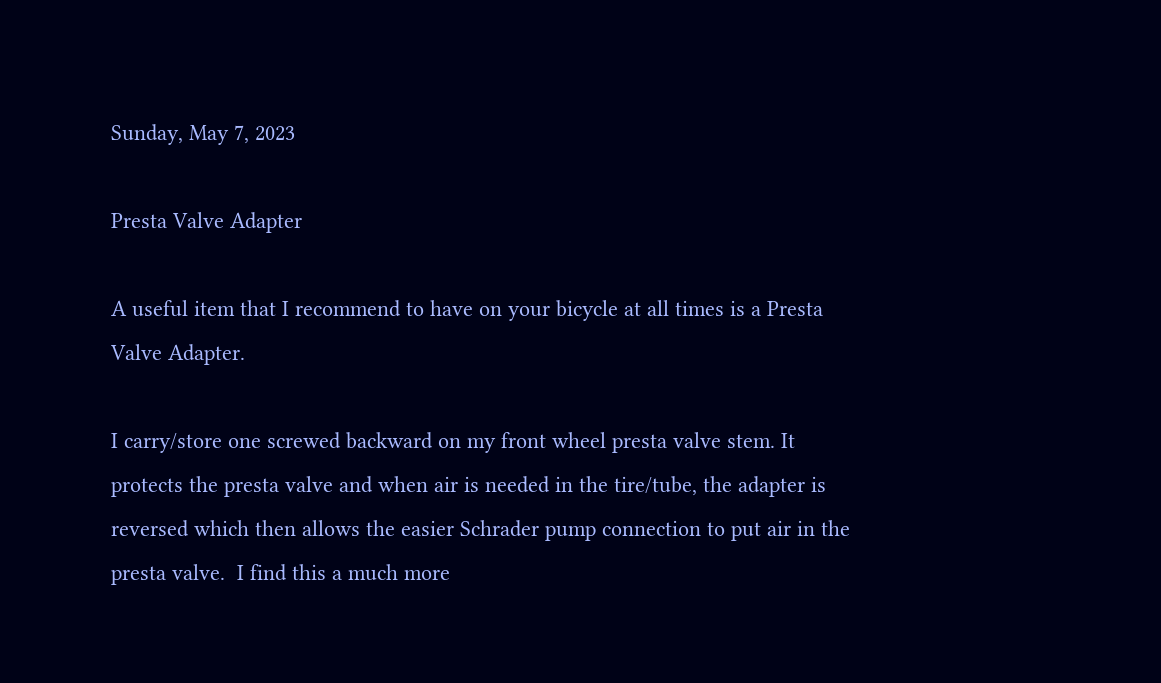Sunday, May 7, 2023

Presta Valve Adapter

A useful item that I recommend to have on your bicycle at all times is a Presta Valve Adapter.

I carry/store one screwed backward on my front wheel presta valve stem. It protects the presta valve and when air is needed in the tire/tube, the adapter is reversed which then allows the easier Schrader pump connection to put air in the presta valve.  I find this a much more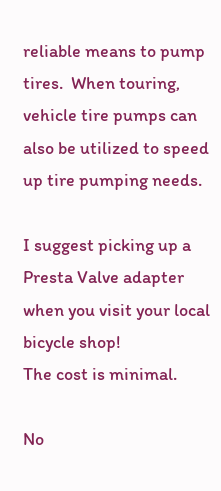reliable means to pump tires.  When touring, vehicle tire pumps can also be utilized to speed up tire pumping needs.

I suggest picking up a Presta Valve adapter when you visit your local bicycle shop!
The cost is minimal.

No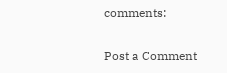comments:

Post a Comment